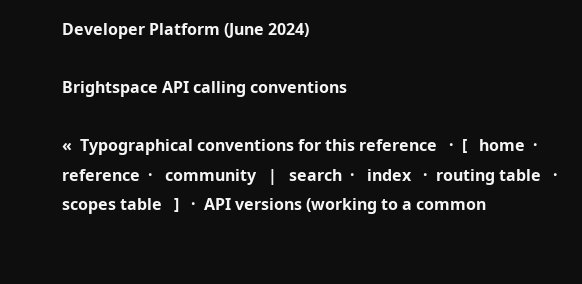Developer Platform (June 2024)

Brightspace API calling conventions

«  Typographical conventions for this reference   ·  [   home  ·   reference  ·   community   |   search  ·   index   ·  routing table   ·  scopes table   ]   ·  API versions (working to a common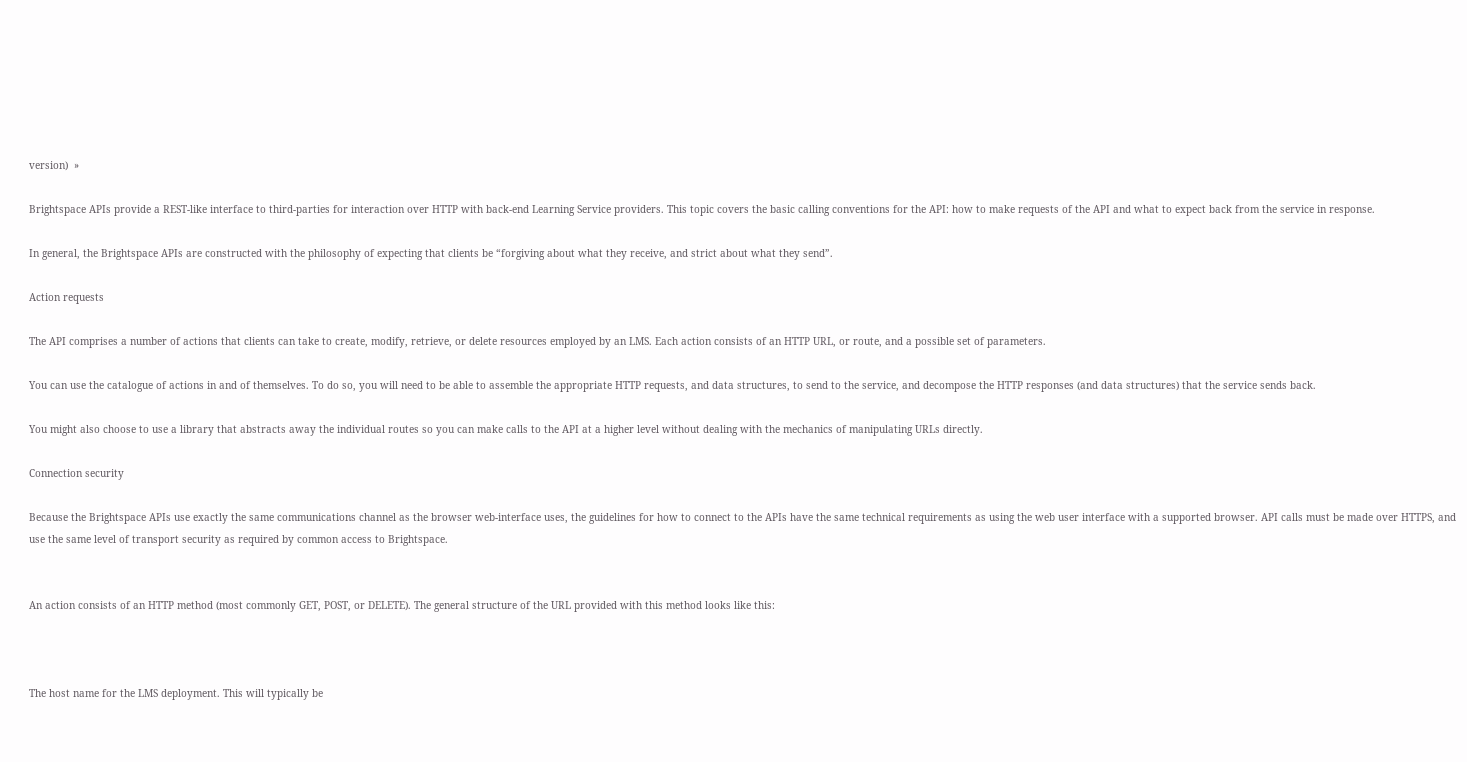version)  »

Brightspace APIs provide a REST-like interface to third-parties for interaction over HTTP with back-end Learning Service providers. This topic covers the basic calling conventions for the API: how to make requests of the API and what to expect back from the service in response.

In general, the Brightspace APIs are constructed with the philosophy of expecting that clients be “forgiving about what they receive, and strict about what they send”.

Action requests

The API comprises a number of actions that clients can take to create, modify, retrieve, or delete resources employed by an LMS. Each action consists of an HTTP URL, or route, and a possible set of parameters.

You can use the catalogue of actions in and of themselves. To do so, you will need to be able to assemble the appropriate HTTP requests, and data structures, to send to the service, and decompose the HTTP responses (and data structures) that the service sends back.

You might also choose to use a library that abstracts away the individual routes so you can make calls to the API at a higher level without dealing with the mechanics of manipulating URLs directly.

Connection security

Because the Brightspace APIs use exactly the same communications channel as the browser web-interface uses, the guidelines for how to connect to the APIs have the same technical requirements as using the web user interface with a supported browser. API calls must be made over HTTPS, and use the same level of transport security as required by common access to Brightspace.


An action consists of an HTTP method (most commonly GET, POST, or DELETE). The general structure of the URL provided with this method looks like this:



The host name for the LMS deployment. This will typically be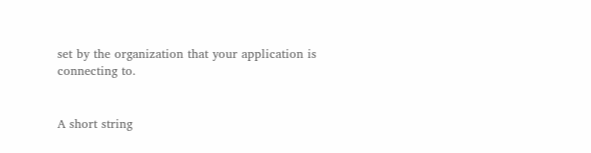set by the organization that your application is connecting to.


A short string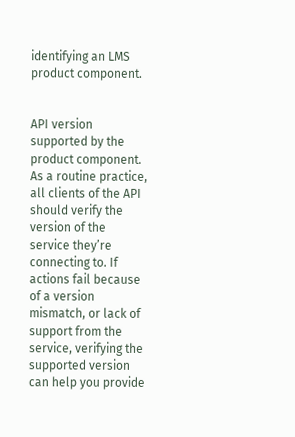identifying an LMS product component.


API version supported by the product component. As a routine practice, all clients of the API should verify the version of the service they’re connecting to. If actions fail because of a version mismatch, or lack of support from the service, verifying the supported version can help you provide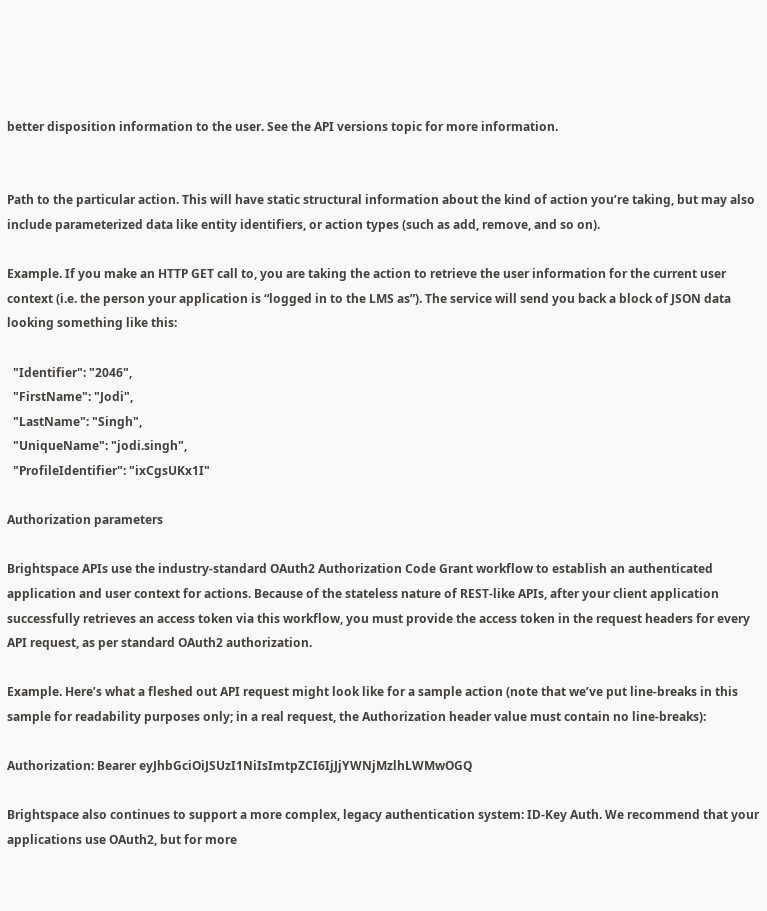better disposition information to the user. See the API versions topic for more information.


Path to the particular action. This will have static structural information about the kind of action you’re taking, but may also include parameterized data like entity identifiers, or action types (such as add, remove, and so on).

Example. If you make an HTTP GET call to, you are taking the action to retrieve the user information for the current user context (i.e. the person your application is “logged in to the LMS as”). The service will send you back a block of JSON data looking something like this:

  "Identifier": "2046",
  "FirstName": "Jodi",
  "LastName": "Singh",
  "UniqueName": "jodi.singh",
  "ProfileIdentifier": "ixCgsUKx1I"

Authorization parameters

Brightspace APIs use the industry-standard OAuth2 Authorization Code Grant workflow to establish an authenticated application and user context for actions. Because of the stateless nature of REST-like APIs, after your client application successfully retrieves an access token via this workflow, you must provide the access token in the request headers for every API request, as per standard OAuth2 authorization.

Example. Here’s what a fleshed out API request might look like for a sample action (note that we’ve put line-breaks in this sample for readability purposes only; in a real request, the Authorization header value must contain no line-breaks):

Authorization: Bearer eyJhbGciOiJSUzI1NiIsImtpZCI6IjJjYWNjMzlhLWMwOGQ

Brightspace also continues to support a more complex, legacy authentication system: ID-Key Auth. We recommend that your applications use OAuth2, but for more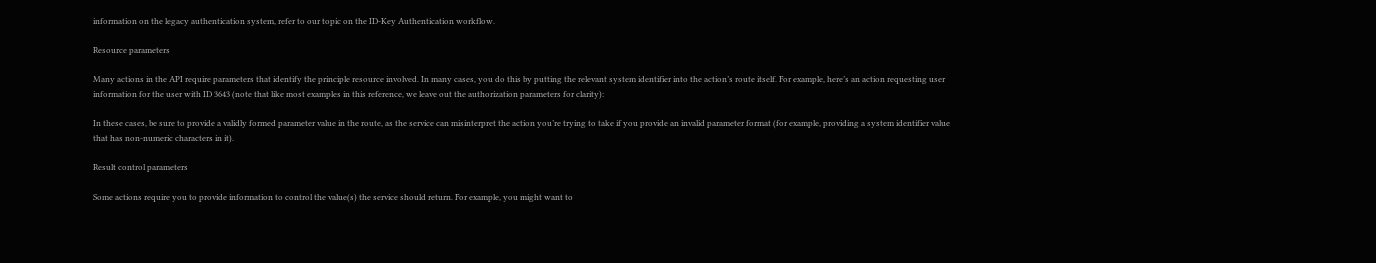information on the legacy authentication system, refer to our topic on the ID-Key Authentication workflow.

Resource parameters

Many actions in the API require parameters that identify the principle resource involved. In many cases, you do this by putting the relevant system identifier into the action’s route itself. For example, here’s an action requesting user information for the user with ID 3643 (note that like most examples in this reference, we leave out the authorization parameters for clarity):

In these cases, be sure to provide a validly formed parameter value in the route, as the service can misinterpret the action you’re trying to take if you provide an invalid parameter format (for example, providing a system identifier value that has non-numeric characters in it).

Result control parameters

Some actions require you to provide information to control the value(s) the service should return. For example, you might want to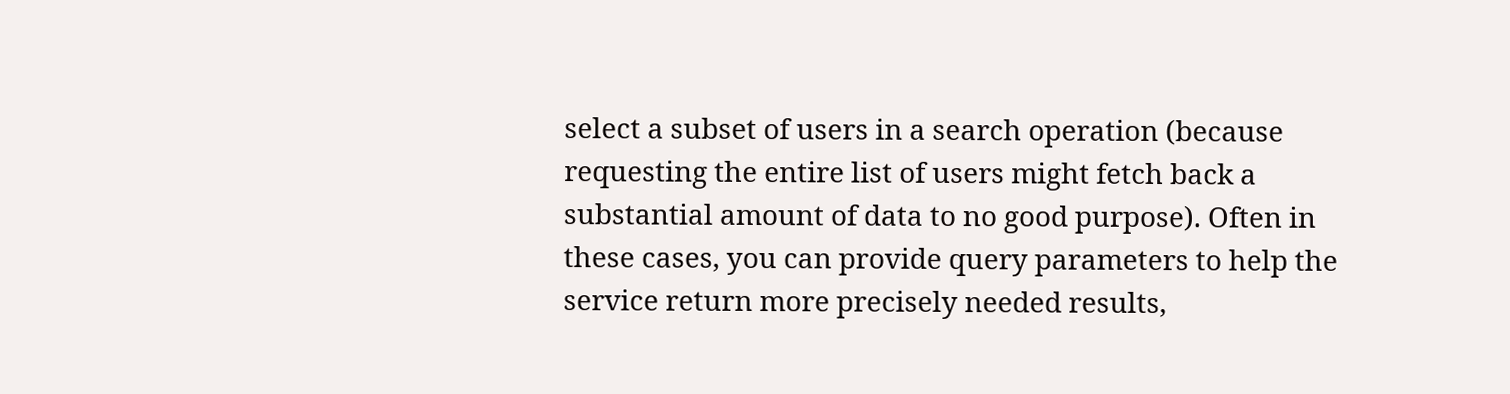select a subset of users in a search operation (because requesting the entire list of users might fetch back a substantial amount of data to no good purpose). Often in these cases, you can provide query parameters to help the service return more precisely needed results,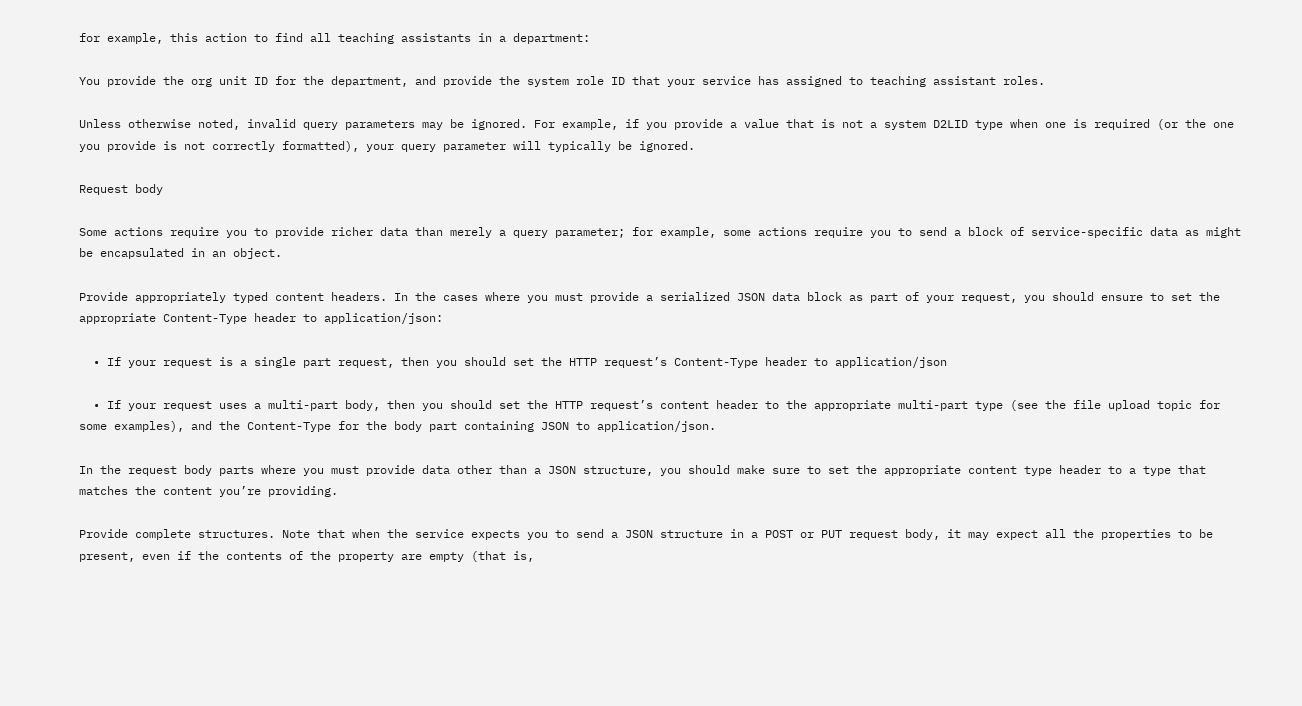for example, this action to find all teaching assistants in a department:

You provide the org unit ID for the department, and provide the system role ID that your service has assigned to teaching assistant roles.

Unless otherwise noted, invalid query parameters may be ignored. For example, if you provide a value that is not a system D2LID type when one is required (or the one you provide is not correctly formatted), your query parameter will typically be ignored.

Request body

Some actions require you to provide richer data than merely a query parameter; for example, some actions require you to send a block of service-specific data as might be encapsulated in an object.

Provide appropriately typed content headers. In the cases where you must provide a serialized JSON data block as part of your request, you should ensure to set the appropriate Content-Type header to application/json:

  • If your request is a single part request, then you should set the HTTP request’s Content-Type header to application/json

  • If your request uses a multi-part body, then you should set the HTTP request’s content header to the appropriate multi-part type (see the file upload topic for some examples), and the Content-Type for the body part containing JSON to application/json.

In the request body parts where you must provide data other than a JSON structure, you should make sure to set the appropriate content type header to a type that matches the content you’re providing.

Provide complete structures. Note that when the service expects you to send a JSON structure in a POST or PUT request body, it may expect all the properties to be present, even if the contents of the property are empty (that is,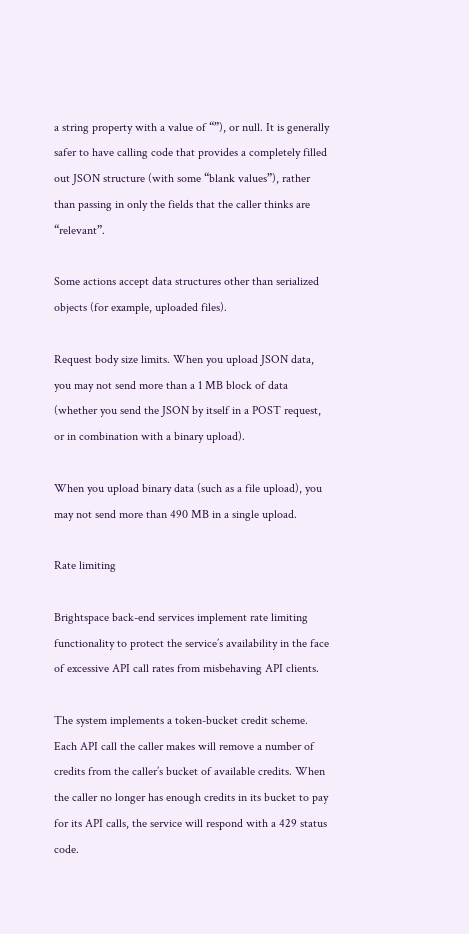a string property with a value of “”), or null. It is generally safer to have calling code that provides a completely filled out JSON structure (with some “blank values”), rather than passing in only the fields that the caller thinks are “relevant”.

Some actions accept data structures other than serialized objects (for example, uploaded files).

Request body size limits. When you upload JSON data, you may not send more than a 1 MB block of data (whether you send the JSON by itself in a POST request, or in combination with a binary upload).

When you upload binary data (such as a file upload), you may not send more than 490 MB in a single upload.

Rate limiting

Brightspace back-end services implement rate limiting functionality to protect the service’s availability in the face of excessive API call rates from misbehaving API clients.

The system implements a token-bucket credit scheme. Each API call the caller makes will remove a number of credits from the caller’s bucket of available credits. When the caller no longer has enough credits in its bucket to pay for its API calls, the service will respond with a 429 status code.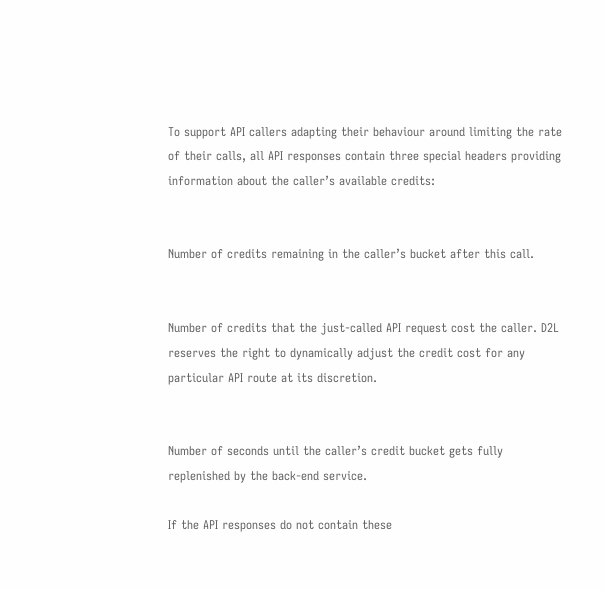To support API callers adapting their behaviour around limiting the rate of their calls, all API responses contain three special headers providing information about the caller’s available credits:


Number of credits remaining in the caller’s bucket after this call.


Number of credits that the just-called API request cost the caller. D2L reserves the right to dynamically adjust the credit cost for any particular API route at its discretion.


Number of seconds until the caller’s credit bucket gets fully replenished by the back-end service.

If the API responses do not contain these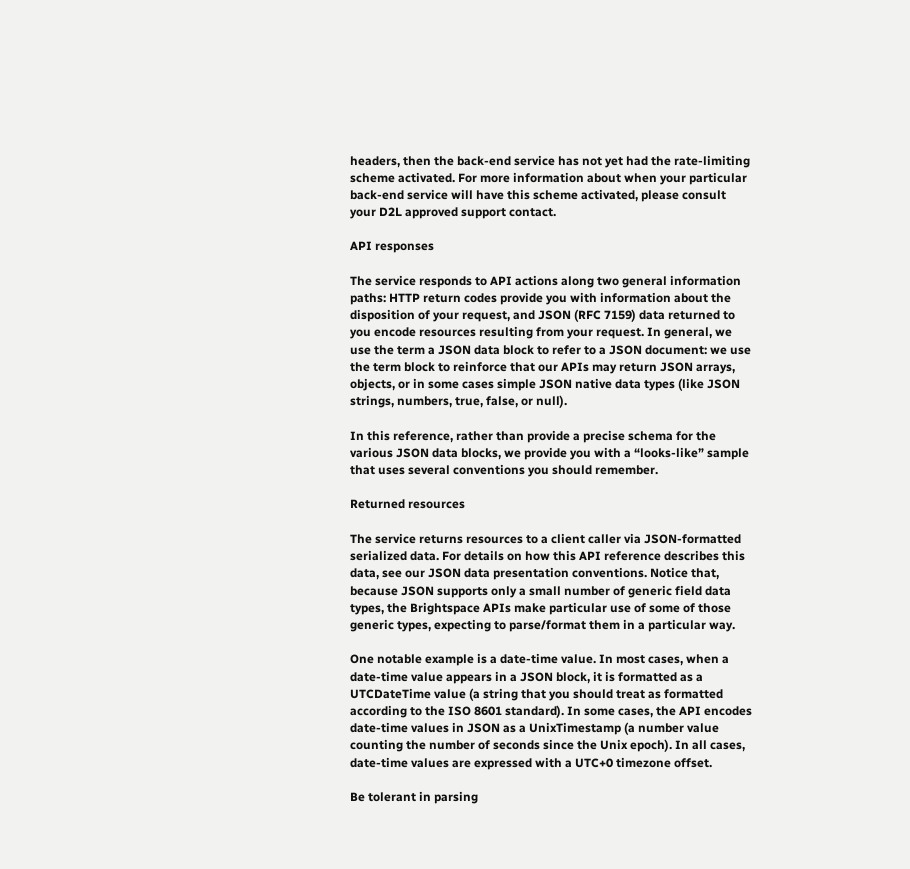headers, then the back-end service has not yet had the rate-limiting scheme activated. For more information about when your particular back-end service will have this scheme activated, please consult your D2L approved support contact.

API responses

The service responds to API actions along two general information paths: HTTP return codes provide you with information about the disposition of your request, and JSON (RFC 7159) data returned to you encode resources resulting from your request. In general, we use the term a JSON data block to refer to a JSON document: we use the term block to reinforce that our APIs may return JSON arrays, objects, or in some cases simple JSON native data types (like JSON strings, numbers, true, false, or null).

In this reference, rather than provide a precise schema for the various JSON data blocks, we provide you with a “looks-like” sample that uses several conventions you should remember.

Returned resources

The service returns resources to a client caller via JSON-formatted serialized data. For details on how this API reference describes this data, see our JSON data presentation conventions. Notice that, because JSON supports only a small number of generic field data types, the Brightspace APIs make particular use of some of those generic types, expecting to parse/format them in a particular way.

One notable example is a date-time value. In most cases, when a date-time value appears in a JSON block, it is formatted as a UTCDateTime value (a string that you should treat as formatted according to the ISO 8601 standard). In some cases, the API encodes date-time values in JSON as a UnixTimestamp (a number value counting the number of seconds since the Unix epoch). In all cases, date-time values are expressed with a UTC+0 timezone offset.

Be tolerant in parsing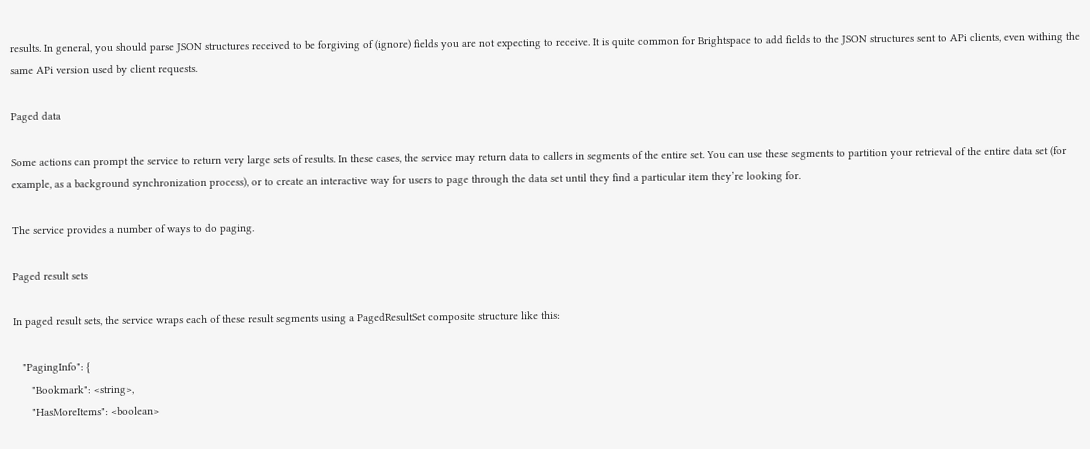results. In general, you should parse JSON structures received to be forgiving of (ignore) fields you are not expecting to receive. It is quite common for Brightspace to add fields to the JSON structures sent to APi clients, even withing the same APi version used by client requests.

Paged data

Some actions can prompt the service to return very large sets of results. In these cases, the service may return data to callers in segments of the entire set. You can use these segments to partition your retrieval of the entire data set (for example, as a background synchronization process), or to create an interactive way for users to page through the data set until they find a particular item they’re looking for.

The service provides a number of ways to do paging.

Paged result sets

In paged result sets, the service wraps each of these result segments using a PagedResultSet composite structure like this:

   "PagingInfo": {
      "Bookmark": <string>,
      "HasMoreItems": <boolean>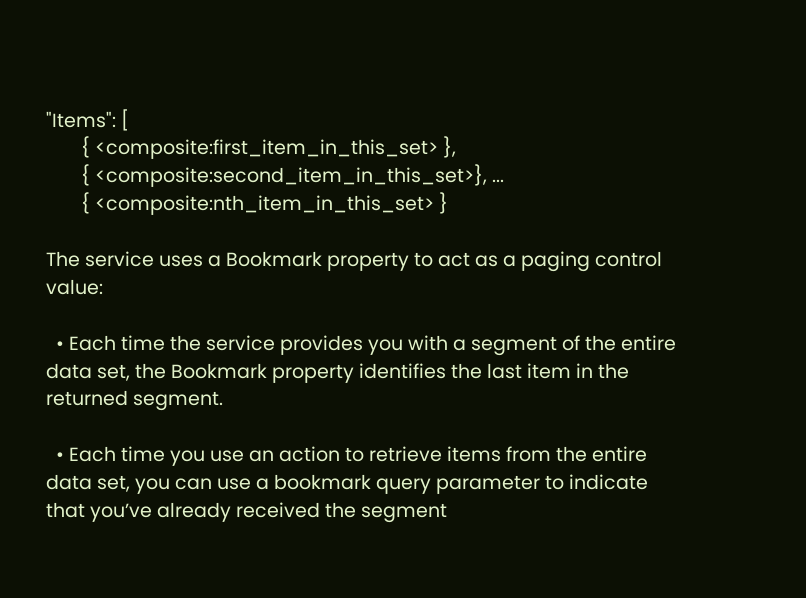"Items": [
       { <composite:first_item_in_this_set> },
       { <composite:second_item_in_this_set>}, ...
       { <composite:nth_item_in_this_set> }

The service uses a Bookmark property to act as a paging control value:

  • Each time the service provides you with a segment of the entire data set, the Bookmark property identifies the last item in the returned segment.

  • Each time you use an action to retrieve items from the entire data set, you can use a bookmark query parameter to indicate that you’ve already received the segment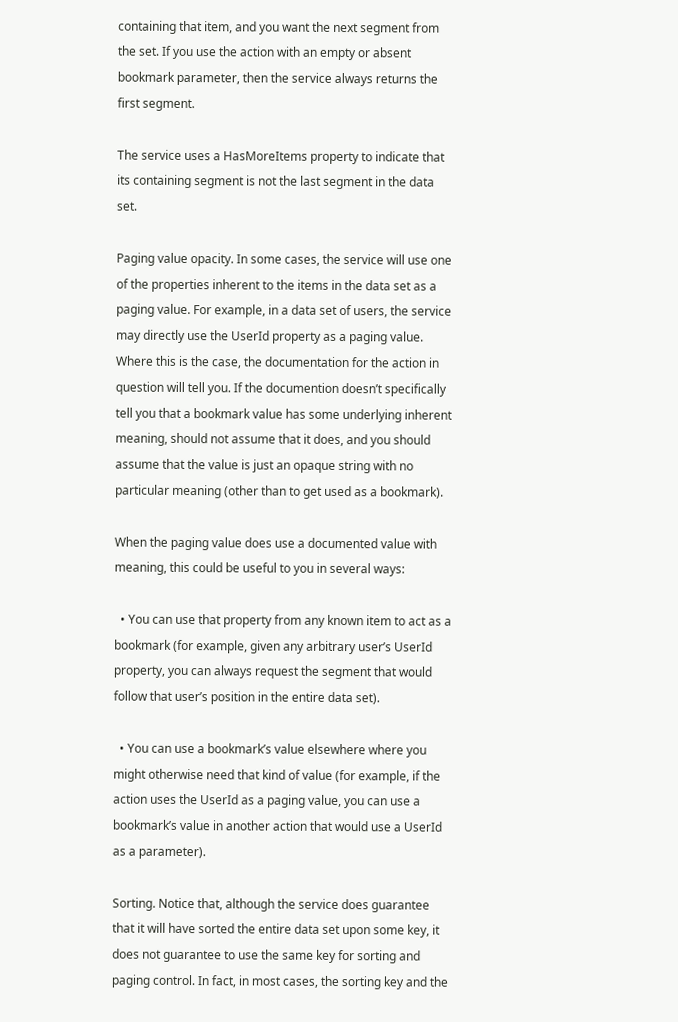containing that item, and you want the next segment from the set. If you use the action with an empty or absent bookmark parameter, then the service always returns the first segment.

The service uses a HasMoreItems property to indicate that its containing segment is not the last segment in the data set.

Paging value opacity. In some cases, the service will use one of the properties inherent to the items in the data set as a paging value. For example, in a data set of users, the service may directly use the UserId property as a paging value. Where this is the case, the documentation for the action in question will tell you. If the documention doesn’t specifically tell you that a bookmark value has some underlying inherent meaning, should not assume that it does, and you should assume that the value is just an opaque string with no particular meaning (other than to get used as a bookmark).

When the paging value does use a documented value with meaning, this could be useful to you in several ways:

  • You can use that property from any known item to act as a bookmark (for example, given any arbitrary user’s UserId property, you can always request the segment that would follow that user’s position in the entire data set).

  • You can use a bookmark’s value elsewhere where you might otherwise need that kind of value (for example, if the action uses the UserId as a paging value, you can use a bookmark’s value in another action that would use a UserId as a parameter).

Sorting. Notice that, although the service does guarantee that it will have sorted the entire data set upon some key, it does not guarantee to use the same key for sorting and paging control. In fact, in most cases, the sorting key and the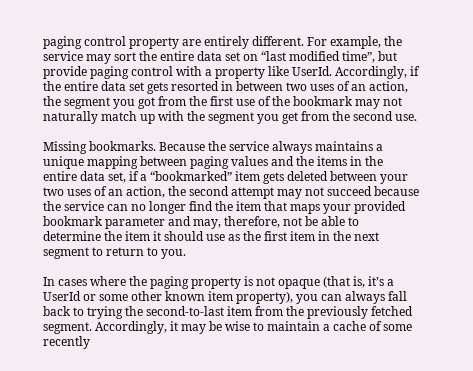paging control property are entirely different. For example, the service may sort the entire data set on “last modified time”, but provide paging control with a property like UserId. Accordingly, if the entire data set gets resorted in between two uses of an action, the segment you got from the first use of the bookmark may not naturally match up with the segment you get from the second use.

Missing bookmarks. Because the service always maintains a unique mapping between paging values and the items in the entire data set, if a “bookmarked” item gets deleted between your two uses of an action, the second attempt may not succeed because the service can no longer find the item that maps your provided bookmark parameter and may, therefore, not be able to determine the item it should use as the first item in the next segment to return to you.

In cases where the paging property is not opaque (that is, it’s a UserId or some other known item property), you can always fall back to trying the second-to-last item from the previously fetched segment. Accordingly, it may be wise to maintain a cache of some recently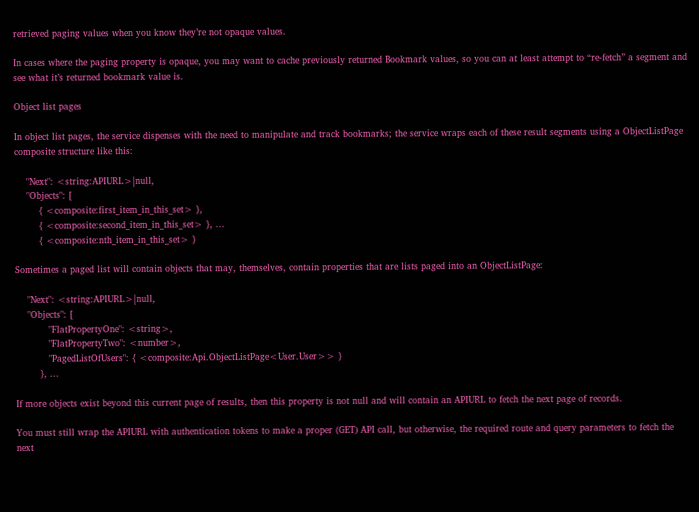retrieved paging values when you know they’re not opaque values.

In cases where the paging property is opaque, you may want to cache previously returned Bookmark values, so you can at least attempt to “re-fetch” a segment and see what it’s returned bookmark value is.

Object list pages

In object list pages, the service dispenses with the need to manipulate and track bookmarks; the service wraps each of these result segments using a ObjectListPage composite structure like this:

    "Next": <string:APIURL>|null,
    "Objects": [
        { <composite:first_item_in_this_set> },
        { <composite:second_item_in_this_set> }, ...
        { <composite:nth_item_in_this_set> }

Sometimes a paged list will contain objects that may, themselves, contain properties that are lists paged into an ObjectListPage:

    "Next": <string:APIURL>|null,
    "Objects": [
           "FlatPropertyOne": <string>,
           "FlatPropertyTwo": <number>,
           "PagedListOfUsers": { <composite:Api.ObjectListPage<User.User>> }
        }, ...

If more objects exist beyond this current page of results, then this property is not null and will contain an APIURL to fetch the next page of records.

You must still wrap the APIURL with authentication tokens to make a proper (GET) API call, but otherwise, the required route and query parameters to fetch the next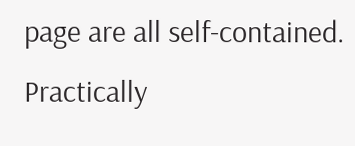page are all self-contained. Practically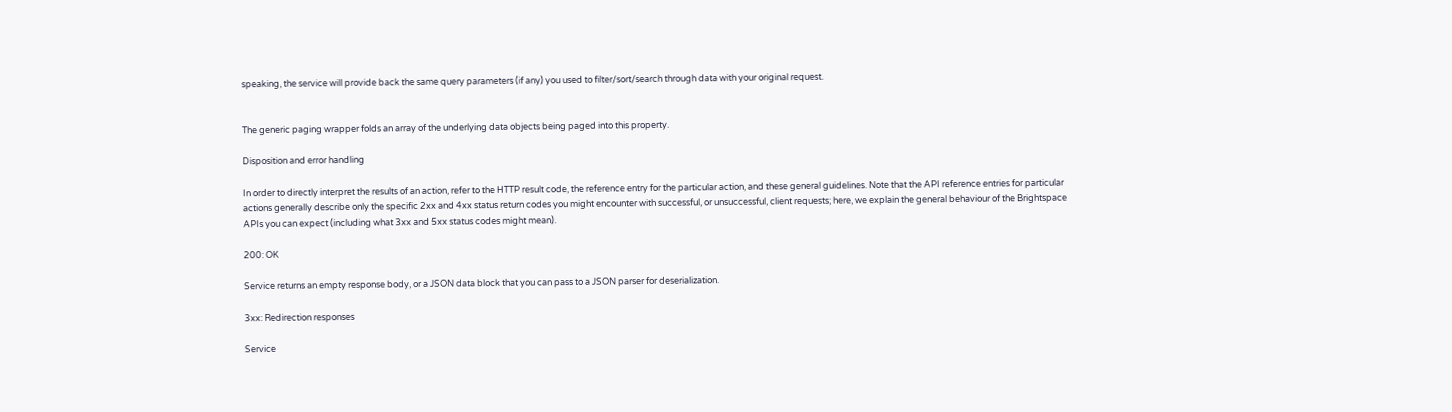speaking, the service will provide back the same query parameters (if any) you used to filter/sort/search through data with your original request.


The generic paging wrapper folds an array of the underlying data objects being paged into this property.

Disposition and error handling

In order to directly interpret the results of an action, refer to the HTTP result code, the reference entry for the particular action, and these general guidelines. Note that the API reference entries for particular actions generally describe only the specific 2xx and 4xx status return codes you might encounter with successful, or unsuccessful, client requests; here, we explain the general behaviour of the Brightspace APIs you can expect (including what 3xx and 5xx status codes might mean).

200: OK

Service returns an empty response body, or a JSON data block that you can pass to a JSON parser for deserialization.

3xx: Redirection responses

Service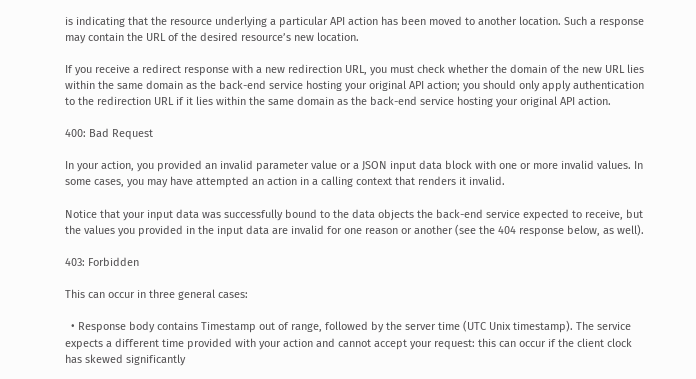is indicating that the resource underlying a particular API action has been moved to another location. Such a response may contain the URL of the desired resource’s new location.

If you receive a redirect response with a new redirection URL, you must check whether the domain of the new URL lies within the same domain as the back-end service hosting your original API action; you should only apply authentication to the redirection URL if it lies within the same domain as the back-end service hosting your original API action.

400: Bad Request

In your action, you provided an invalid parameter value or a JSON input data block with one or more invalid values. In some cases, you may have attempted an action in a calling context that renders it invalid.

Notice that your input data was successfully bound to the data objects the back-end service expected to receive, but the values you provided in the input data are invalid for one reason or another (see the 404 response below, as well).

403: Forbidden

This can occur in three general cases:

  • Response body contains Timestamp out of range, followed by the server time (UTC Unix timestamp). The service expects a different time provided with your action and cannot accept your request: this can occur if the client clock has skewed significantly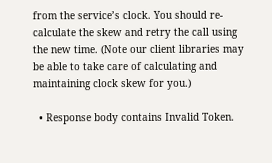from the service’s clock. You should re-calculate the skew and retry the call using the new time. (Note our client libraries may be able to take care of calculating and maintaining clock skew for you.)

  • Response body contains Invalid Token.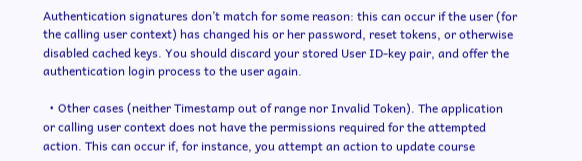Authentication signatures don’t match for some reason: this can occur if the user (for the calling user context) has changed his or her password, reset tokens, or otherwise disabled cached keys. You should discard your stored User ID-key pair, and offer the authentication login process to the user again.

  • Other cases (neither Timestamp out of range nor Invalid Token). The application or calling user context does not have the permissions required for the attempted action. This can occur if, for instance, you attempt an action to update course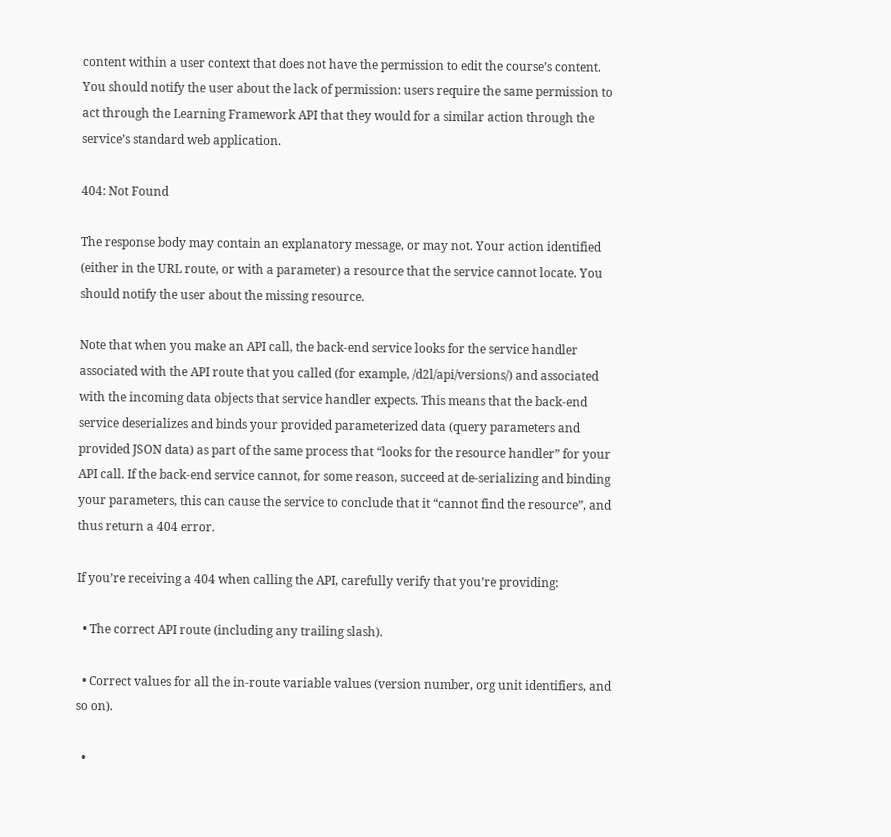content within a user context that does not have the permission to edit the course’s content. You should notify the user about the lack of permission: users require the same permission to act through the Learning Framework API that they would for a similar action through the service’s standard web application.

404: Not Found

The response body may contain an explanatory message, or may not. Your action identified (either in the URL route, or with a parameter) a resource that the service cannot locate. You should notify the user about the missing resource.

Note that when you make an API call, the back-end service looks for the service handler associated with the API route that you called (for example, /d2l/api/versions/) and associated with the incoming data objects that service handler expects. This means that the back-end service deserializes and binds your provided parameterized data (query parameters and provided JSON data) as part of the same process that “looks for the resource handler” for your API call. If the back-end service cannot, for some reason, succeed at de-serializing and binding your parameters, this can cause the service to conclude that it “cannot find the resource”, and thus return a 404 error.

If you’re receiving a 404 when calling the API, carefully verify that you’re providing:

  • The correct API route (including any trailing slash).

  • Correct values for all the in-route variable values (version number, org unit identifiers, and so on).

  •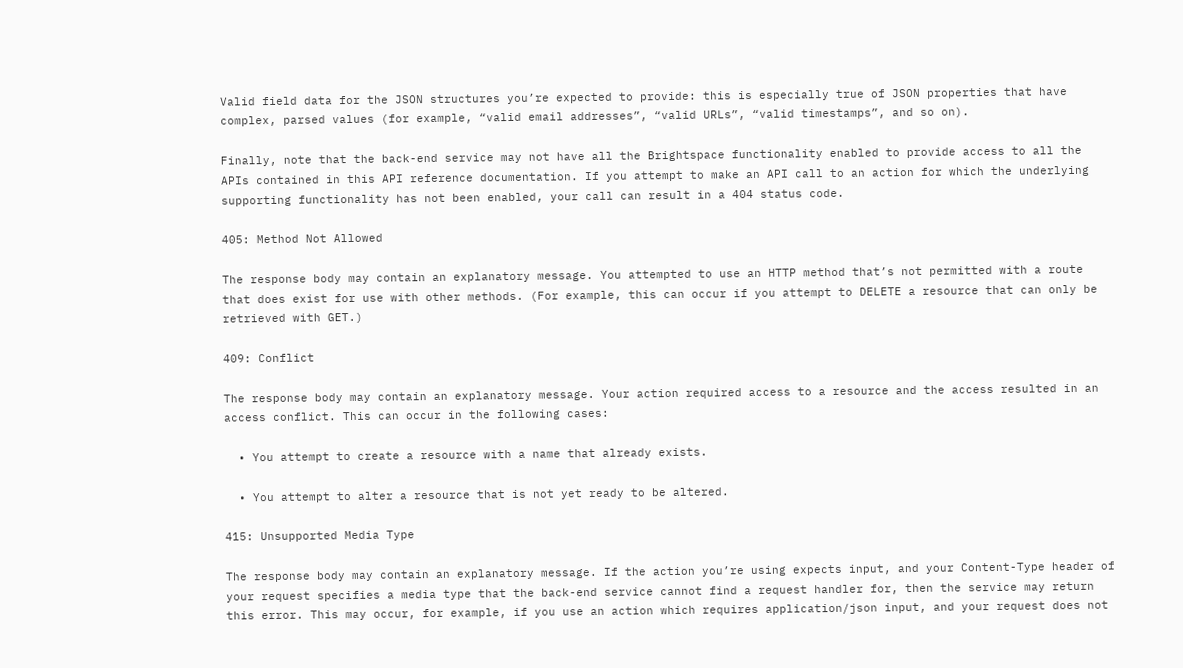Valid field data for the JSON structures you’re expected to provide: this is especially true of JSON properties that have complex, parsed values (for example, “valid email addresses”, “valid URLs”, “valid timestamps”, and so on).

Finally, note that the back-end service may not have all the Brightspace functionality enabled to provide access to all the APIs contained in this API reference documentation. If you attempt to make an API call to an action for which the underlying supporting functionality has not been enabled, your call can result in a 404 status code.

405: Method Not Allowed

The response body may contain an explanatory message. You attempted to use an HTTP method that’s not permitted with a route that does exist for use with other methods. (For example, this can occur if you attempt to DELETE a resource that can only be retrieved with GET.)

409: Conflict

The response body may contain an explanatory message. Your action required access to a resource and the access resulted in an access conflict. This can occur in the following cases:

  • You attempt to create a resource with a name that already exists.

  • You attempt to alter a resource that is not yet ready to be altered.

415: Unsupported Media Type

The response body may contain an explanatory message. If the action you’re using expects input, and your Content-Type header of your request specifies a media type that the back-end service cannot find a request handler for, then the service may return this error. This may occur, for example, if you use an action which requires application/json input, and your request does not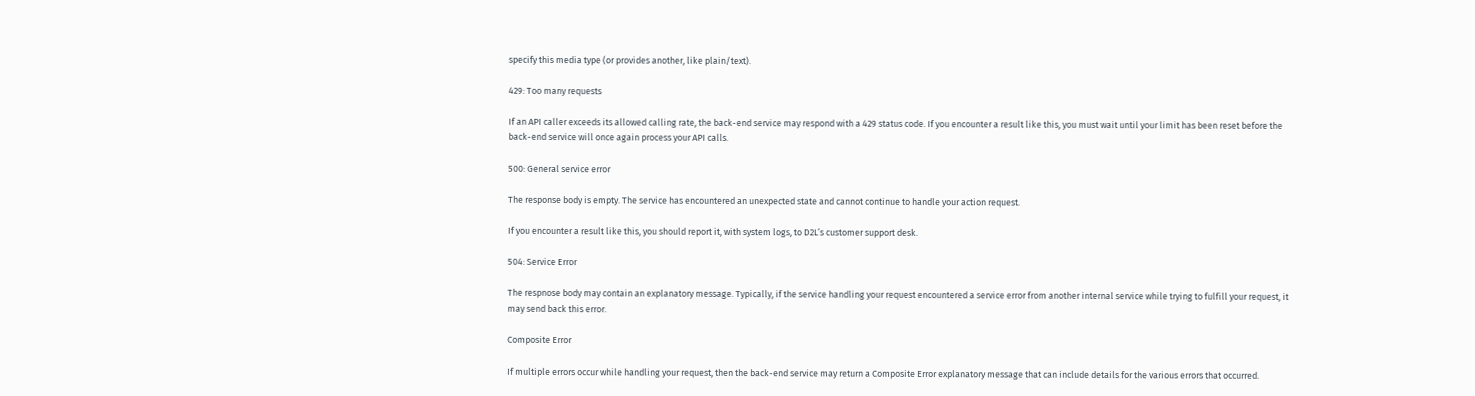specify this media type (or provides another, like plain/text).

429: Too many requests

If an API caller exceeds its allowed calling rate, the back-end service may respond with a 429 status code. If you encounter a result like this, you must wait until your limit has been reset before the back-end service will once again process your API calls.

500: General service error

The response body is empty. The service has encountered an unexpected state and cannot continue to handle your action request.

If you encounter a result like this, you should report it, with system logs, to D2L’s customer support desk.

504: Service Error

The respnose body may contain an explanatory message. Typically, if the service handling your request encountered a service error from another internal service while trying to fulfill your request, it may send back this error.

Composite Error

If multiple errors occur while handling your request, then the back-end service may return a Composite Error explanatory message that can include details for the various errors that occurred.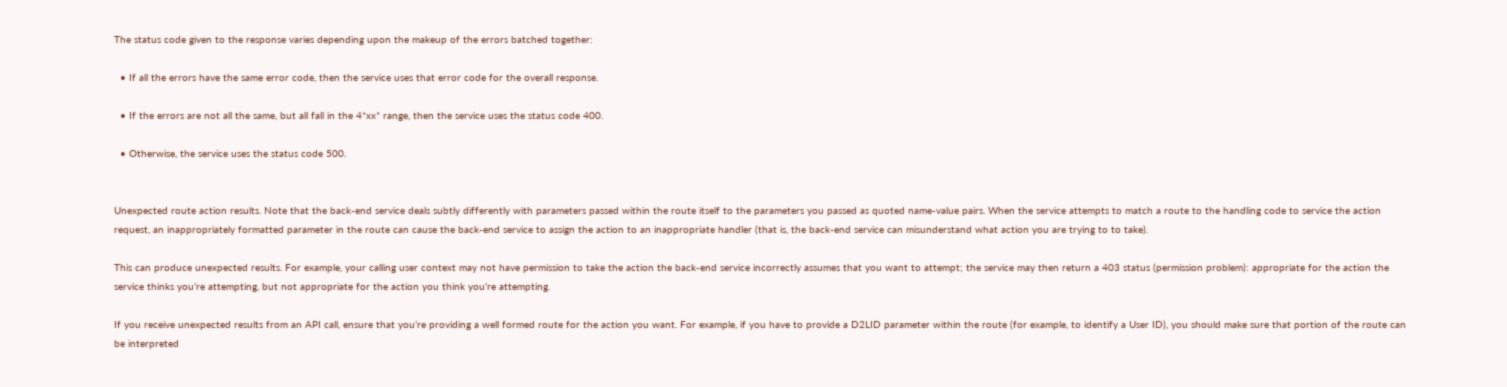The status code given to the response varies depending upon the makeup of the errors batched together:

  • If all the errors have the same error code, then the service uses that error code for the overall response.

  • If the errors are not all the same, but all fall in the 4*xx* range, then the service uses the status code 400.

  • Otherwise, the service uses the status code 500.


Unexpected route action results. Note that the back-end service deals subtly differently with parameters passed within the route itself to the parameters you passed as quoted name-value pairs. When the service attempts to match a route to the handling code to service the action request, an inappropriately formatted parameter in the route can cause the back-end service to assign the action to an inappropriate handler (that is, the back-end service can misunderstand what action you are trying to to take).

This can produce unexpected results. For example, your calling user context may not have permission to take the action the back-end service incorrectly assumes that you want to attempt; the service may then return a 403 status (permission problem): appropriate for the action the service thinks you’re attempting, but not appropriate for the action you think you’re attempting.

If you receive unexpected results from an API call, ensure that you’re providing a well formed route for the action you want. For example, if you have to provide a D2LID parameter within the route (for example, to identify a User ID), you should make sure that portion of the route can be interpreted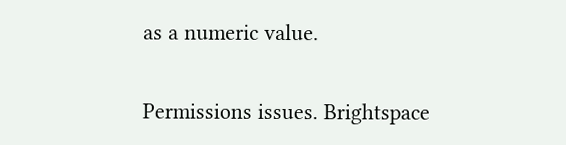as a numeric value.

Permissions issues. Brightspace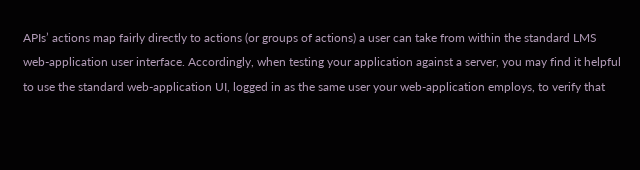APIs’ actions map fairly directly to actions (or groups of actions) a user can take from within the standard LMS web-application user interface. Accordingly, when testing your application against a server, you may find it helpful to use the standard web-application UI, logged in as the same user your web-application employs, to verify that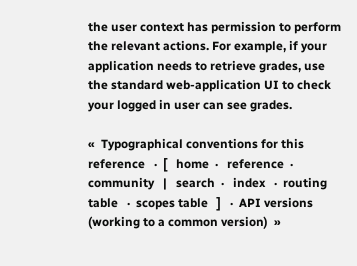the user context has permission to perform the relevant actions. For example, if your application needs to retrieve grades, use the standard web-application UI to check your logged in user can see grades.

«  Typographical conventions for this reference   ·  [   home  ·   reference  ·   community   |   search  ·   index   ·  routing table   ·  scopes table   ]   ·  API versions (working to a common version)  »